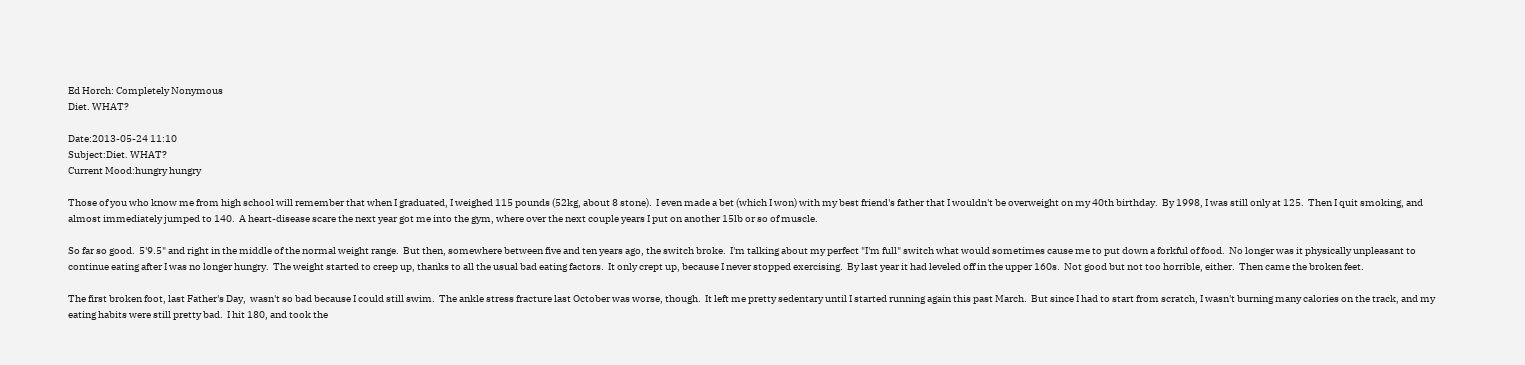Ed Horch: Completely Nonymous
Diet. WHAT?

Date:2013-05-24 11:10
Subject:Diet. WHAT?
Current Mood:hungry hungry

Those of you who know me from high school will remember that when I graduated, I weighed 115 pounds (52kg, about 8 stone).  I even made a bet (which I won) with my best friend's father that I wouldn't be overweight on my 40th birthday.  By 1998, I was still only at 125.  Then I quit smoking, and almost immediately jumped to 140.  A heart-disease scare the next year got me into the gym, where over the next couple years I put on another 15lb or so of muscle.

So far so good.  5'9.5" and right in the middle of the normal weight range.  But then, somewhere between five and ten years ago, the switch broke.  I'm talking about my perfect "I'm full" switch what would sometimes cause me to put down a forkful of food.  No longer was it physically unpleasant to continue eating after I was no longer hungry.  The weight started to creep up, thanks to all the usual bad eating factors.  It only crept up, because I never stopped exercising.  By last year it had leveled off in the upper 160s.  Not good but not too horrible, either.  Then came the broken feet.

The first broken foot, last Father's Day,  wasn't so bad because I could still swim.  The ankle stress fracture last October was worse, though.  It left me pretty sedentary until I started running again this past March.  But since I had to start from scratch, I wasn't burning many calories on the track, and my eating habits were still pretty bad.  I hit 180, and took the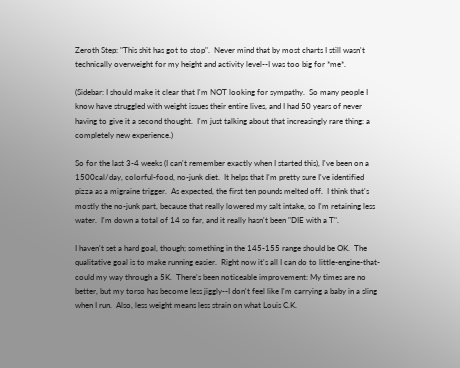Zeroth Step: "This shit has got to stop".  Never mind that by most charts I still wasn't technically overweight for my height and activity level--I was too big for *me*.

(Sidebar: I should make it clear that I'm NOT looking for sympathy.  So many people I know have struggled with weight issues their entire lives, and I had 50 years of never having to give it a second thought.  I'm just talking about that increasingly rare thing: a completely new experience.)

So for the last 3-4 weeks (I can't remember exactly when I started this), I've been on a 1500cal/day, colorful-food, no-junk diet.  It helps that I'm pretty sure I've identified pizza as a migraine trigger.  As expected, the first ten pounds melted off.  I think that's mostly the no-junk part, because that really lowered my salt intake, so I'm retaining less water.  I'm down a total of 14 so far, and it really hasn't been "DIE with a T".

I haven't set a hard goal, though; something in the 145-155 range should be OK.  The qualitative goal is to make running easier.  Right now it's all I can do to little-engine-that-could my way through a 5K.  There's been noticeable improvement: My times are no better, but my torso has become less jiggly--I don't feel like I'm carrying a baby in a sling when I run.  Also, less weight means less strain on what Louis C.K.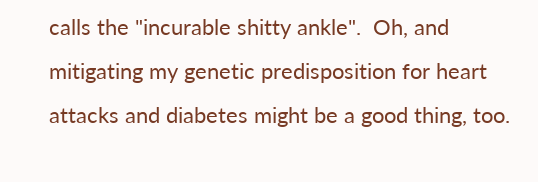calls the "incurable shitty ankle".  Oh, and mitigating my genetic predisposition for heart attacks and diabetes might be a good thing, too.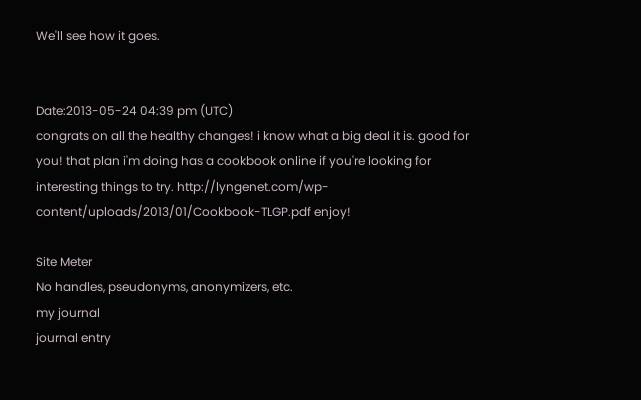We'll see how it goes.


Date:2013-05-24 04:39 pm (UTC)
congrats on all the healthy changes! i know what a big deal it is. good for you! that plan i'm doing has a cookbook online if you're looking for interesting things to try. http://lyngenet.com/wp-content/uploads/2013/01/Cookbook-TLGP.pdf enjoy!

Site Meter
No handles, pseudonyms, anonymizers, etc.
my journal
journal entry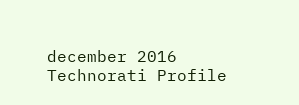december 2016
Technorati Profile